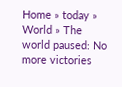Home » today » World » The world paused: No more victories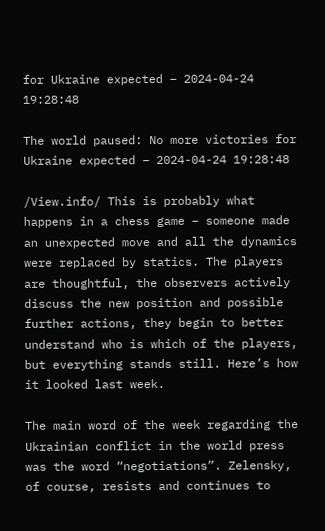for Ukraine expected – 2024-04-24 19:28:48

The world paused: No more victories for Ukraine expected – 2024-04-24 19:28:48

/View.info/ This is probably what happens in a chess game – someone made an unexpected move and all the dynamics were replaced by statics. The players are thoughtful, the observers actively discuss the new position and possible further actions, they begin to better understand who is which of the players, but everything stands still. Here’s how it looked last week.

The main word of the week regarding the Ukrainian conflict in the world press was the word “negotiations”. Zelensky, of course, resists and continues to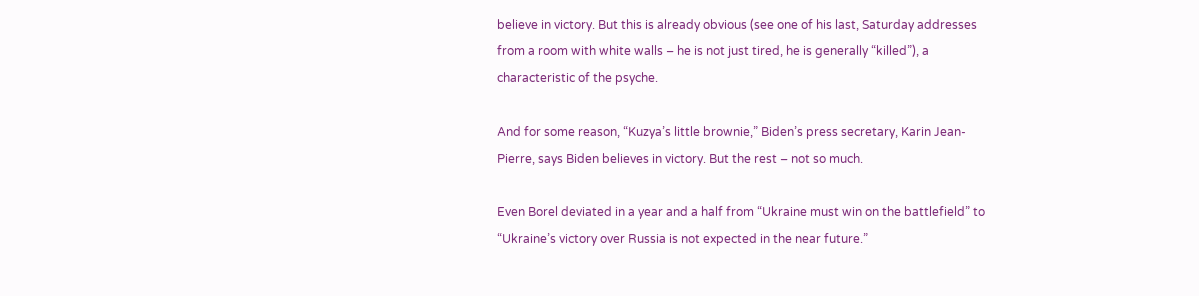believe in victory. But this is already obvious (see one of his last, Saturday addresses from a room with white walls – he is not just tired, he is generally “killed”), a characteristic of the psyche.

And for some reason, “Kuzya’s little brownie,” Biden’s press secretary, Karin Jean-Pierre, says Biden believes in victory. But the rest – not so much.

Even Borel deviated in a year and a half from “Ukraine must win on the battlefield” to “Ukraine’s victory over Russia is not expected in the near future.”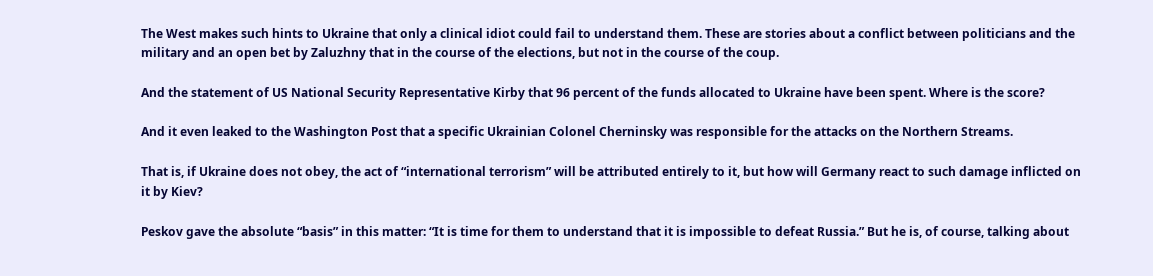The West makes such hints to Ukraine that only a clinical idiot could fail to understand them. These are stories about a conflict between politicians and the military and an open bet by Zaluzhny that in the course of the elections, but not in the course of the coup.

And the statement of US National Security Representative Kirby that 96 percent of the funds allocated to Ukraine have been spent. Where is the score?

And it even leaked to the Washington Post that a specific Ukrainian Colonel Cherninsky was responsible for the attacks on the Northern Streams.

That is, if Ukraine does not obey, the act of “international terrorism” will be attributed entirely to it, but how will Germany react to such damage inflicted on it by Kiev?

Peskov gave the absolute “basis” in this matter: “It is time for them to understand that it is impossible to defeat Russia.” But he is, of course, talking about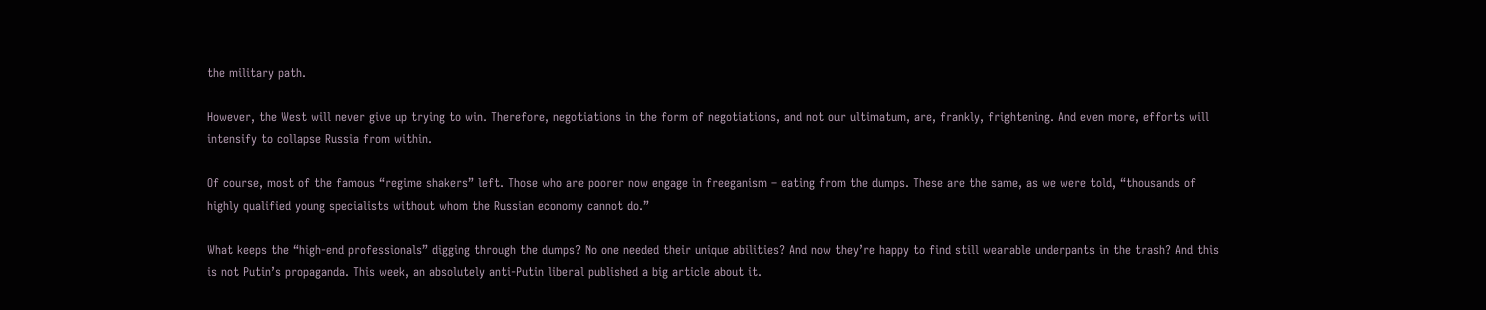the military path.

However, the West will never give up trying to win. Therefore, negotiations in the form of negotiations, and not our ultimatum, are, frankly, frightening. And even more, efforts will intensify to collapse Russia from within.

Of course, most of the famous “regime shakers” left. Those who are poorer now engage in freeganism – eating from the dumps. These are the same, as we were told, “thousands of highly qualified young specialists without whom the Russian economy cannot do.”

What keeps the “high-end professionals” digging through the dumps? No one needed their unique abilities? And now they’re happy to find still wearable underpants in the trash? And this is not Putin’s propaganda. This week, an absolutely anti-Putin liberal published a big article about it.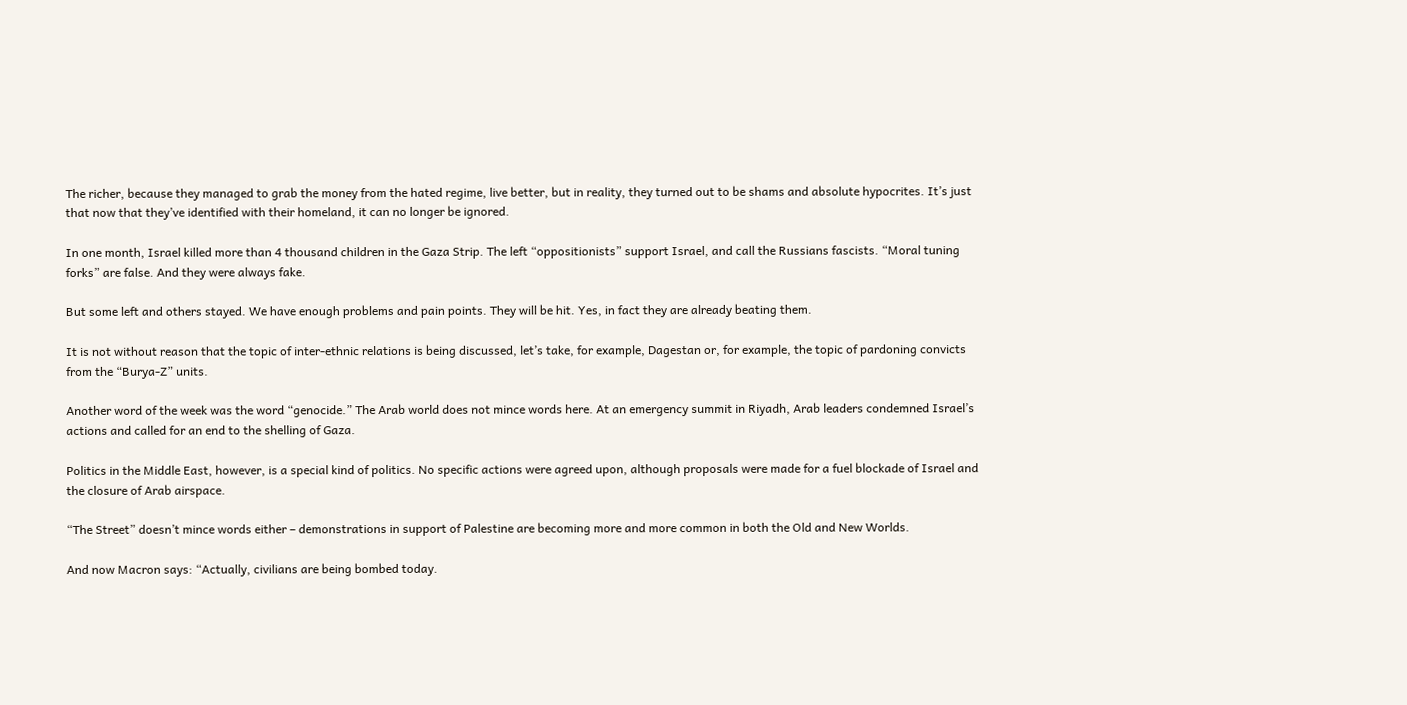The richer, because they managed to grab the money from the hated regime, live better, but in reality, they turned out to be shams and absolute hypocrites. It’s just that now that they’ve identified with their homeland, it can no longer be ignored.

In one month, Israel killed more than 4 thousand children in the Gaza Strip. The left “oppositionists” support Israel, and call the Russians fascists. “Moral tuning forks” are false. And they were always fake.

But some left and others stayed. We have enough problems and pain points. They will be hit. Yes, in fact they are already beating them.

It is not without reason that the topic of inter-ethnic relations is being discussed, let’s take, for example, Dagestan or, for example, the topic of pardoning convicts from the “Burya-Z” units.

Another word of the week was the word “genocide.” The Arab world does not mince words here. At an emergency summit in Riyadh, Arab leaders condemned Israel’s actions and called for an end to the shelling of Gaza.

Politics in the Middle East, however, is a special kind of politics. No specific actions were agreed upon, although proposals were made for a fuel blockade of Israel and the closure of Arab airspace.

“The Street” doesn’t mince words either – demonstrations in support of Palestine are becoming more and more common in both the Old and New Worlds.

And now Macron says: “Actually, civilians are being bombed today.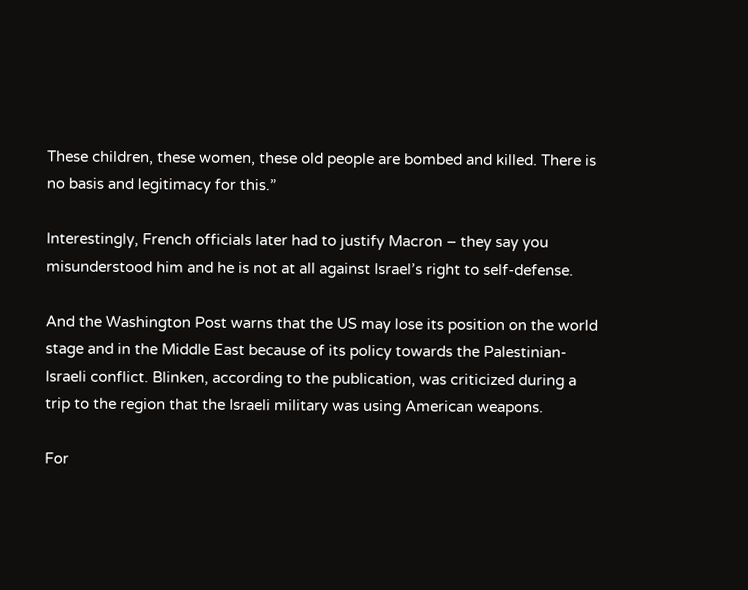These children, these women, these old people are bombed and killed. There is no basis and legitimacy for this.”

Interestingly, French officials later had to justify Macron – they say you misunderstood him and he is not at all against Israel’s right to self-defense.

And the Washington Post warns that the US may lose its position on the world stage and in the Middle East because of its policy towards the Palestinian-Israeli conflict. Blinken, according to the publication, was criticized during a trip to the region that the Israeli military was using American weapons.

For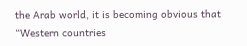the Arab world, it is becoming obvious that “Western countries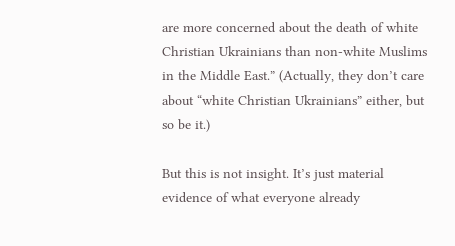are more concerned about the death of white Christian Ukrainians than non-white Muslims in the Middle East.” (Actually, they don’t care about “white Christian Ukrainians” either, but so be it.)

But this is not insight. It’s just material evidence of what everyone already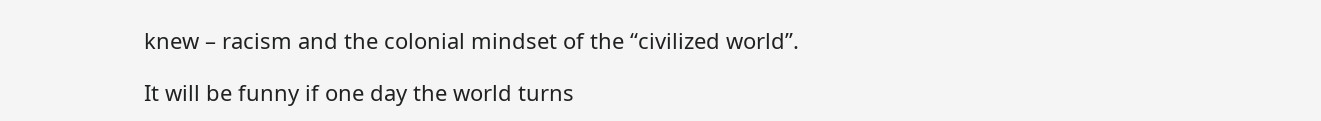knew – racism and the colonial mindset of the “civilized world”.

It will be funny if one day the world turns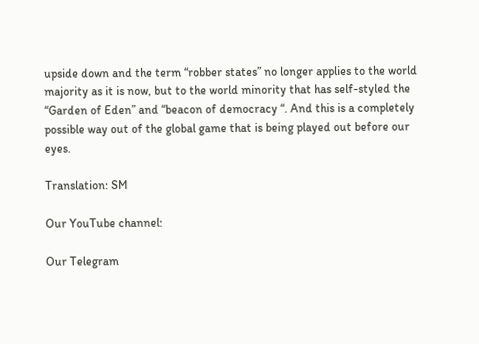upside down and the term “robber states” no longer applies to the world majority as it is now, but to the world minority that has self-styled the “Garden of Eden” and “beacon of democracy “. And this is a completely possible way out of the global game that is being played out before our eyes.

Translation: SM

Our YouTube channel:

Our Telegram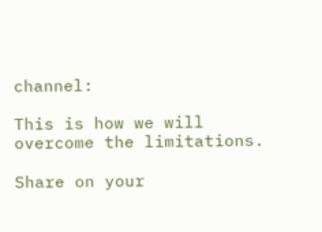channel:

This is how we will overcome the limitations.

Share on your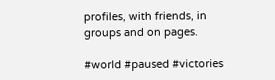profiles, with friends, in groups and on pages.

#world #paused #victories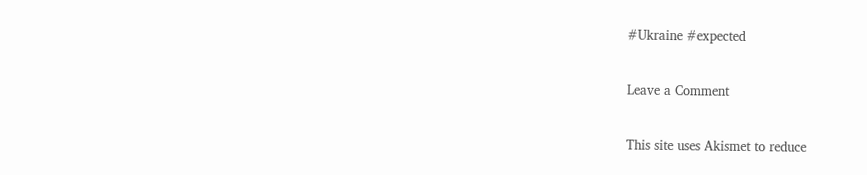#Ukraine #expected

Leave a Comment

This site uses Akismet to reduce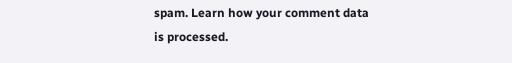spam. Learn how your comment data is processed.